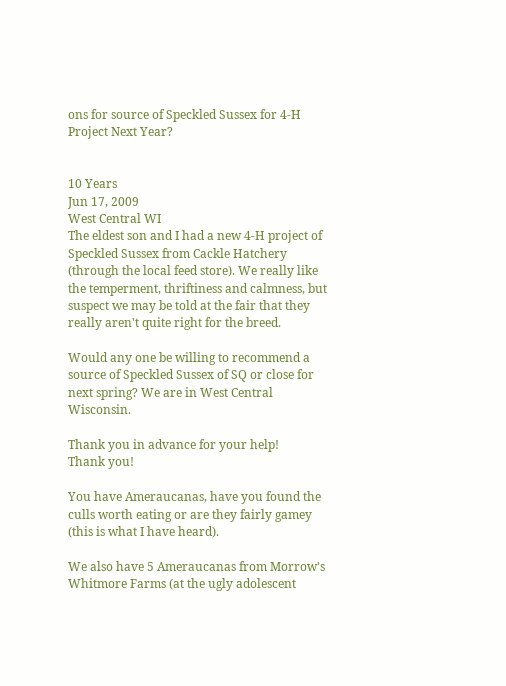ons for source of Speckled Sussex for 4-H Project Next Year?


10 Years
Jun 17, 2009
West Central WI
The eldest son and I had a new 4-H project of Speckled Sussex from Cackle Hatchery (through the local feed store). We really like the temperment, thriftiness and calmness, but suspect we may be told at the fair that they really aren't quite right for the breed.

Would any one be willing to recommend a source of Speckled Sussex of SQ or close for next spring? We are in West Central Wisconsin.

Thank you in advance for your help!
Thank you!

You have Ameraucanas, have you found the culls worth eating or are they fairly gamey (this is what I have heard).

We also have 5 Ameraucanas from Morrow's Whitmore Farms (at the ugly adolescent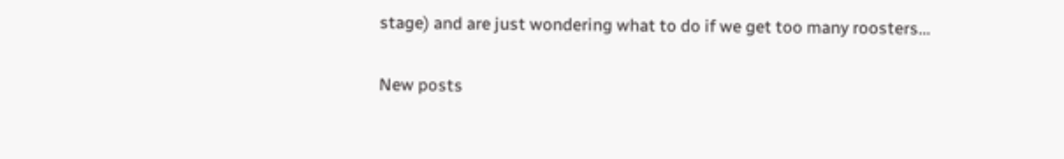stage) and are just wondering what to do if we get too many roosters...

New posts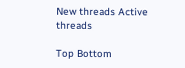New threads Active threads

Top Bottom